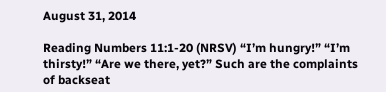August 31, 2014

Reading Numbers 11:1-20 (NRSV) “I’m hungry!” “I’m thirsty!” “Are we there, yet?” Such are the complaints of backseat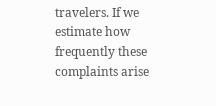travelers. If we estimate how frequently these complaints arise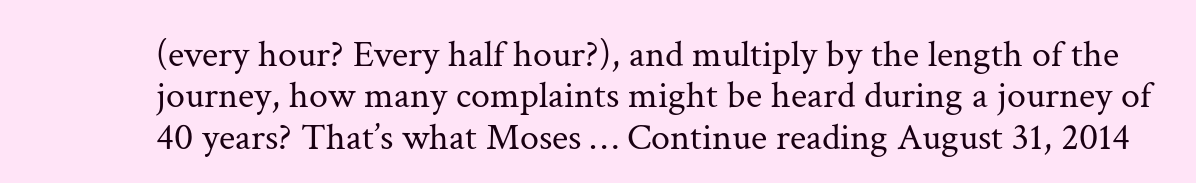(every hour? Every half hour?), and multiply by the length of the journey, how many complaints might be heard during a journey of 40 years? That’s what Moses … Continue reading August 31, 2014